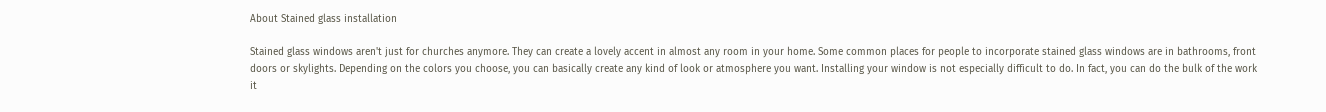About Stained glass installation

Stained glass windows aren't just for churches anymore. They can create a lovely accent in almost any room in your home. Some common places for people to incorporate stained glass windows are in bathrooms, front doors or skylights. Depending on the colors you choose, you can basically create any kind of look or atmosphere you want. Installing your window is not especially difficult to do. In fact, you can do the bulk of the work it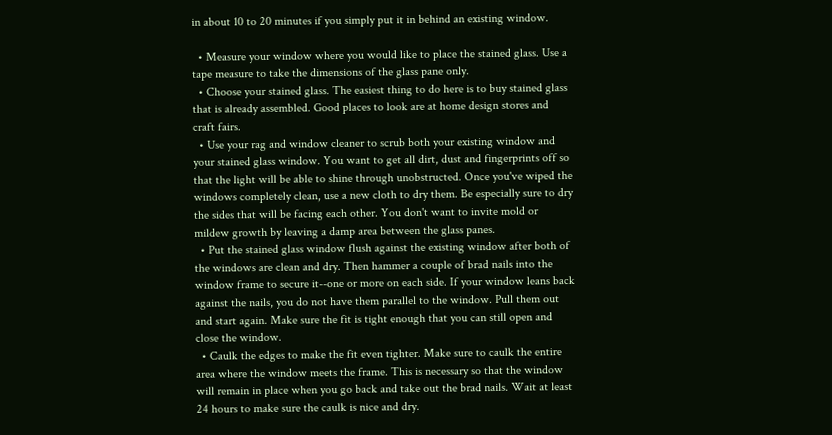in about 10 to 20 minutes if you simply put it in behind an existing window.

  • Measure your window where you would like to place the stained glass. Use a tape measure to take the dimensions of the glass pane only.
  • Choose your stained glass. The easiest thing to do here is to buy stained glass that is already assembled. Good places to look are at home design stores and craft fairs.
  • Use your rag and window cleaner to scrub both your existing window and your stained glass window. You want to get all dirt, dust and fingerprints off so that the light will be able to shine through unobstructed. Once you've wiped the windows completely clean, use a new cloth to dry them. Be especially sure to dry the sides that will be facing each other. You don't want to invite mold or mildew growth by leaving a damp area between the glass panes.
  • Put the stained glass window flush against the existing window after both of the windows are clean and dry. Then hammer a couple of brad nails into the window frame to secure it--one or more on each side. If your window leans back against the nails, you do not have them parallel to the window. Pull them out and start again. Make sure the fit is tight enough that you can still open and close the window.
  • Caulk the edges to make the fit even tighter. Make sure to caulk the entire area where the window meets the frame. This is necessary so that the window will remain in place when you go back and take out the brad nails. Wait at least 24 hours to make sure the caulk is nice and dry.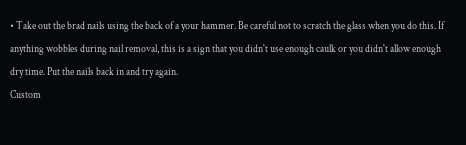• Take out the brad nails using the back of a your hammer. Be careful not to scratch the glass when you do this. If anything wobbles during nail removal, this is a sign that you didn't use enough caulk or you didn't allow enough dry time. Put the nails back in and try again.
Custom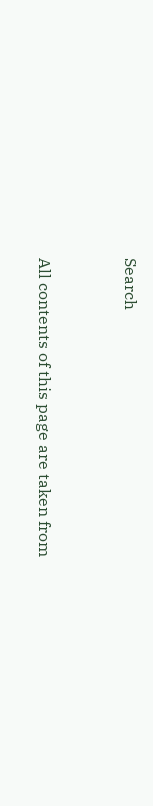Search


All contents of this page are taken from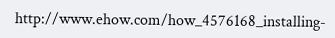http://www.ehow.com/how_4576168_installing-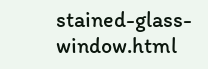stained-glass-window.html